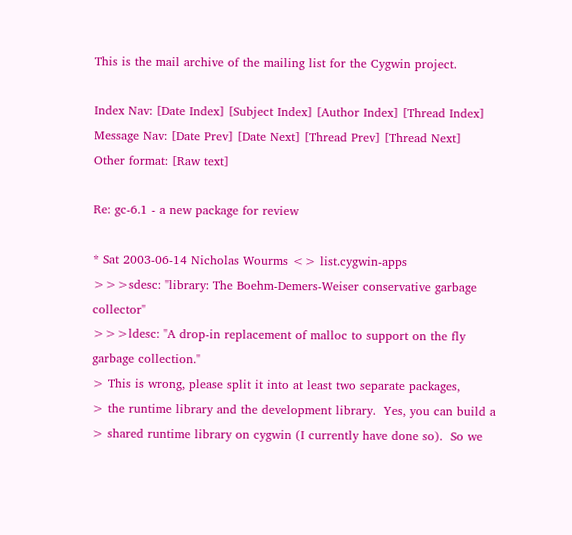This is the mail archive of the mailing list for the Cygwin project.

Index Nav: [Date Index] [Subject Index] [Author Index] [Thread Index]
Message Nav: [Date Prev] [Date Next] [Thread Prev] [Thread Next]
Other format: [Raw text]

Re: gc-6.1 - a new package for review

* Sat 2003-06-14 Nicholas Wourms <> list.cygwin-apps
>>>sdesc: "library: The Boehm-Demers-Weiser conservative garbage collector"
>>>ldesc: "A drop-in replacement of malloc to support on the fly garbage collection."
> This is wrong, please split it into at least two separate packages,
> the runtime library and the development library.  Yes, you can build a
> shared runtime library on cygwin (I currently have done so).  So we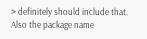> definitely should include that.  Also the package name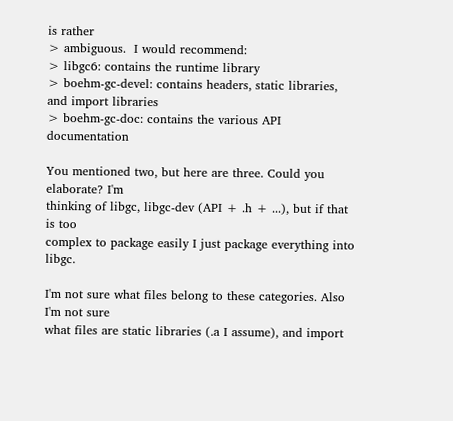is rather
> ambiguous.  I would recommend:
> libgc6: contains the runtime library
> boehm-gc-devel: contains headers, static libraries, and import libraries
> boehm-gc-doc: contains the various API documentation

You mentioned two, but here are three. Could you elaborate? I'm
thinking of libgc, libgc-dev (API + .h + ...), but if that is too
complex to package easily I just package everything into libgc.

I'm not sure what files belong to these categories. Also I'm not sure
what files are static libraries (.a I assume), and import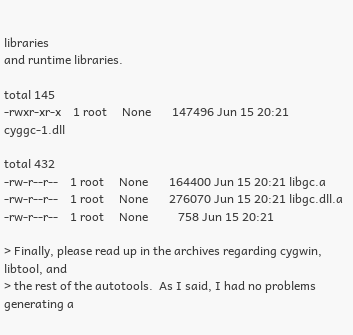libraries
and runtime libraries.

total 145
-rwxr-xr-x    1 root     None       147496 Jun 15 20:21 cyggc-1.dll

total 432
-rw-r--r--    1 root     None       164400 Jun 15 20:21 libgc.a
-rw-r--r--    1 root     None       276070 Jun 15 20:21 libgc.dll.a
-rw-r--r--    1 root     None          758 Jun 15 20:21

> Finally, please read up in the archives regarding cygwin, libtool, and
> the rest of the autotools.  As I said, I had no problems generating a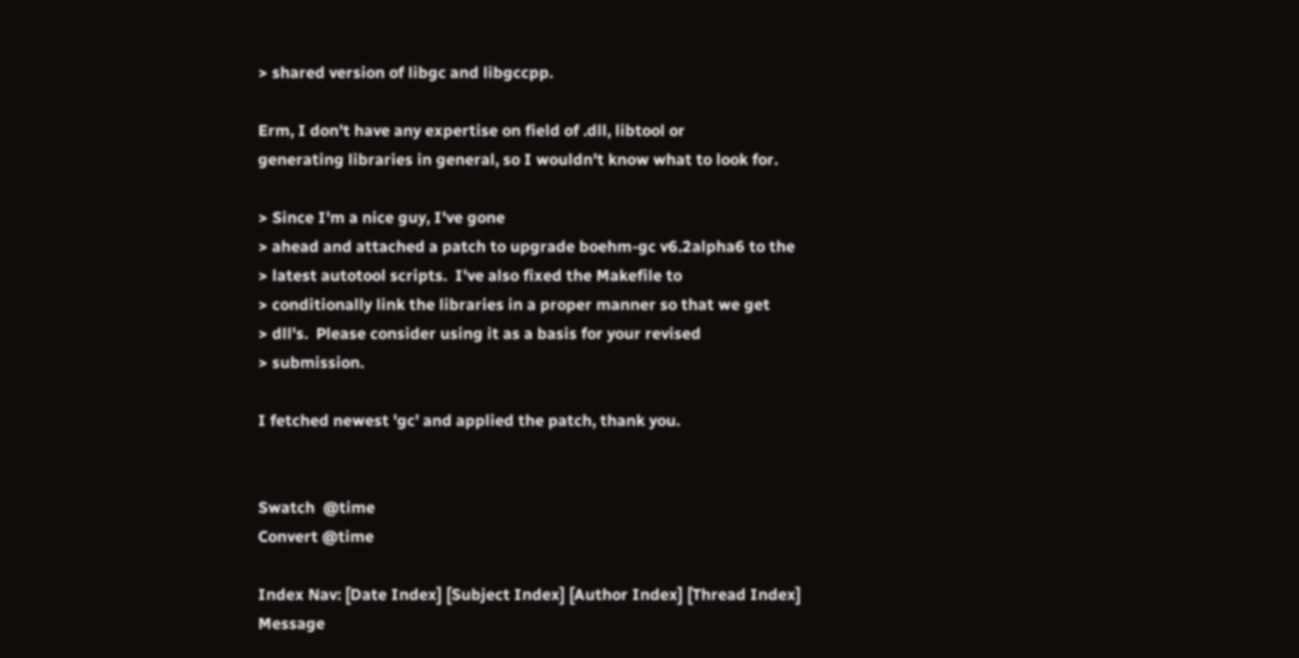> shared version of libgc and libgccpp.

Erm, I don't have any expertise on field of .dll, libtool or
generating libraries in general, so I wouldn't know what to look for.

> Since I'm a nice guy, I've gone
> ahead and attached a patch to upgrade boehm-gc v6.2alpha6 to the
> latest autotool scripts.  I've also fixed the Makefile to
> conditionally link the libraries in a proper manner so that we get
> dll's.  Please consider using it as a basis for your revised
> submission.

I fetched newest 'gc' and applied the patch, thank you.


Swatch  @time
Convert @time

Index Nav: [Date Index] [Subject Index] [Author Index] [Thread Index]
Message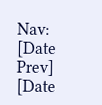Nav: [Date Prev] [Date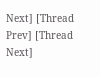Next] [Thread Prev] [Thread Next]